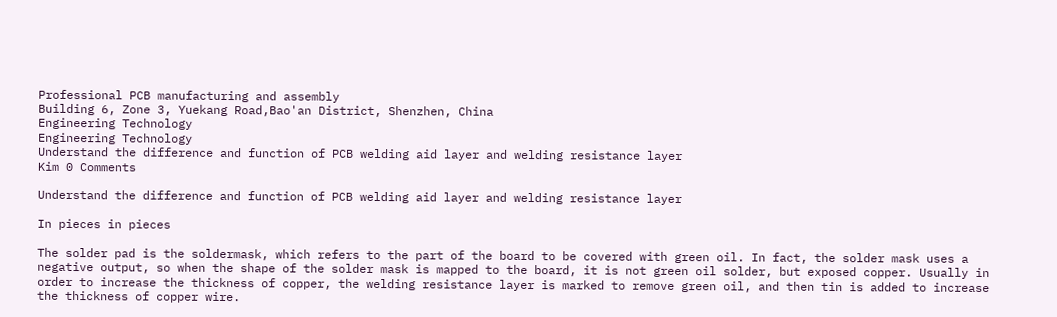Professional PCB manufacturing and assembly
Building 6, Zone 3, Yuekang Road,Bao'an District, Shenzhen, China
Engineering Technology
Engineering Technology
Understand the difference and function of PCB welding aid layer and welding resistance layer
Kim 0 Comments

Understand the difference and function of PCB welding aid layer and welding resistance layer

In pieces in pieces

The solder pad is the soldermask, which refers to the part of the board to be covered with green oil. In fact, the solder mask uses a negative output, so when the shape of the solder mask is mapped to the board, it is not green oil solder, but exposed copper. Usually in order to increase the thickness of copper, the welding resistance layer is marked to remove green oil, and then tin is added to increase the thickness of copper wire.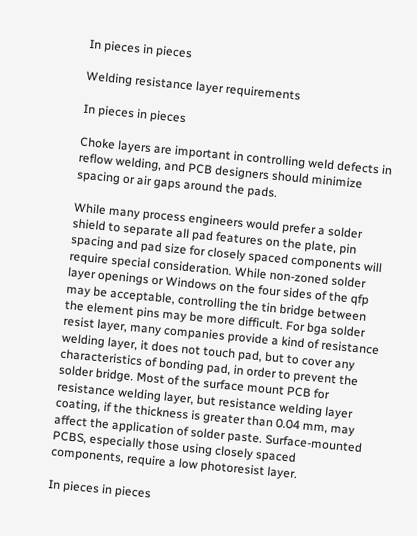In pieces in pieces

Welding resistance layer requirements

In pieces in pieces

Choke layers are important in controlling weld defects in reflow welding, and PCB designers should minimize spacing or air gaps around the pads.

While many process engineers would prefer a solder shield to separate all pad features on the plate, pin spacing and pad size for closely spaced components will require special consideration. While non-zoned solder layer openings or Windows on the four sides of the qfp may be acceptable, controlling the tin bridge between the element pins may be more difficult. For bga solder resist layer, many companies provide a kind of resistance welding layer, it does not touch pad, but to cover any characteristics of bonding pad, in order to prevent the solder bridge. Most of the surface mount PCB for resistance welding layer, but resistance welding layer coating, if the thickness is greater than 0.04 mm, may affect the application of solder paste. Surface-mounted PCBS, especially those using closely spaced components, require a low photoresist layer.

In pieces in pieces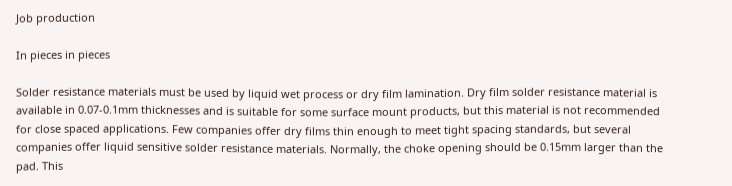Job production

In pieces in pieces

Solder resistance materials must be used by liquid wet process or dry film lamination. Dry film solder resistance material is available in 0.07-0.1mm thicknesses and is suitable for some surface mount products, but this material is not recommended for close spaced applications. Few companies offer dry films thin enough to meet tight spacing standards, but several companies offer liquid sensitive solder resistance materials. Normally, the choke opening should be 0.15mm larger than the pad. This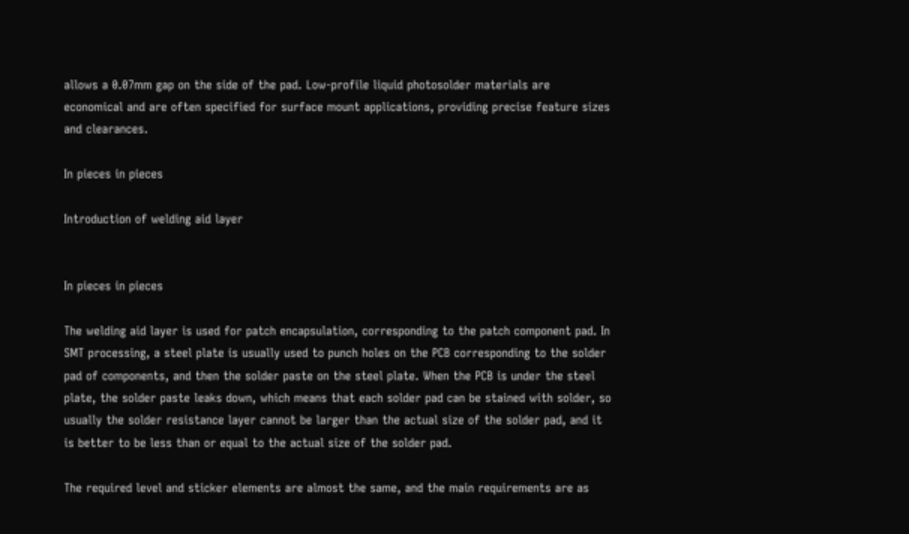allows a 0.07mm gap on the side of the pad. Low-profile liquid photosolder materials are economical and are often specified for surface mount applications, providing precise feature sizes and clearances.

In pieces in pieces

Introduction of welding aid layer


In pieces in pieces

The welding aid layer is used for patch encapsulation, corresponding to the patch component pad. In SMT processing, a steel plate is usually used to punch holes on the PCB corresponding to the solder pad of components, and then the solder paste on the steel plate. When the PCB is under the steel plate, the solder paste leaks down, which means that each solder pad can be stained with solder, so usually the solder resistance layer cannot be larger than the actual size of the solder pad, and it is better to be less than or equal to the actual size of the solder pad.

The required level and sticker elements are almost the same, and the main requirements are as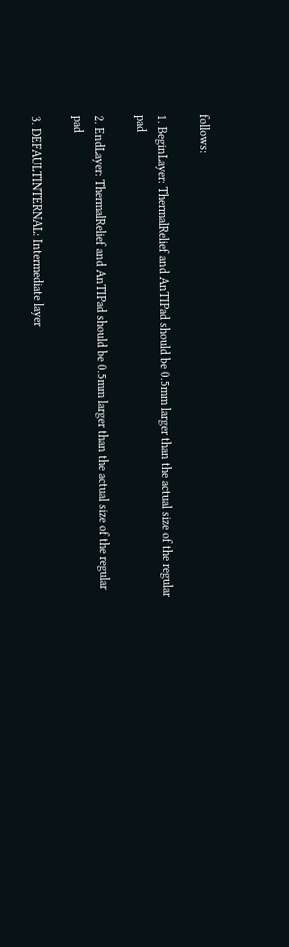follows:

1. BeginLayer: ThermalRelief and AnTIPad should be 0.5mm larger than the actual size of the regular pad

2. EndLayer: ThermalRelief and AnTIPad should be 0.5mm larger than the actual size of the regular pad

3. DEFAULTINTERNAL: Intermediate layer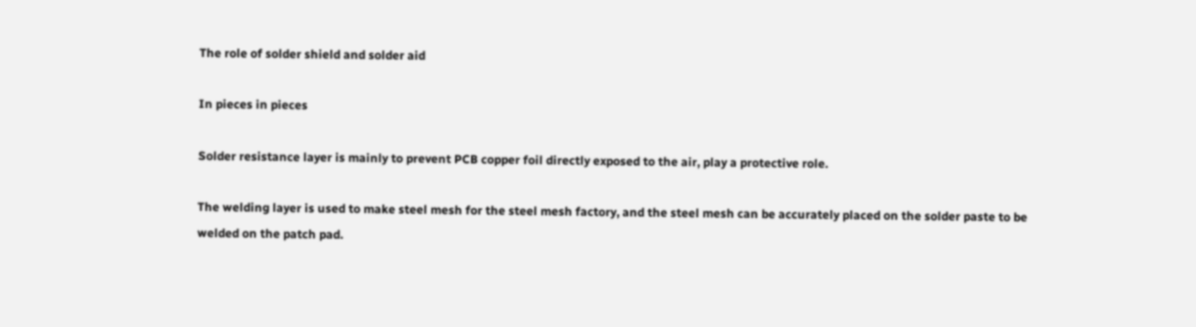The role of solder shield and solder aid

In pieces in pieces

Solder resistance layer is mainly to prevent PCB copper foil directly exposed to the air, play a protective role.

The welding layer is used to make steel mesh for the steel mesh factory, and the steel mesh can be accurately placed on the solder paste to be welded on the patch pad.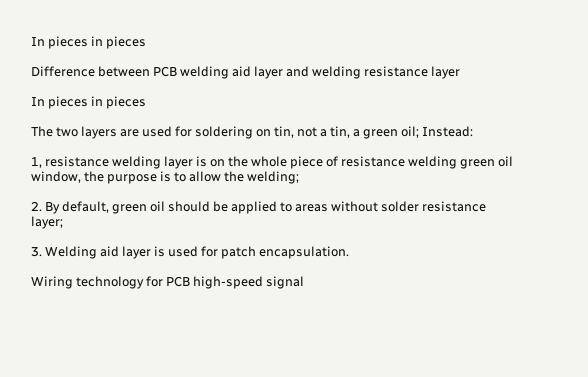In pieces in pieces

Difference between PCB welding aid layer and welding resistance layer

In pieces in pieces

The two layers are used for soldering on tin, not a tin, a green oil; Instead:

1, resistance welding layer is on the whole piece of resistance welding green oil window, the purpose is to allow the welding;

2. By default, green oil should be applied to areas without solder resistance layer;

3. Welding aid layer is used for patch encapsulation.

Wiring technology for PCB high-speed signal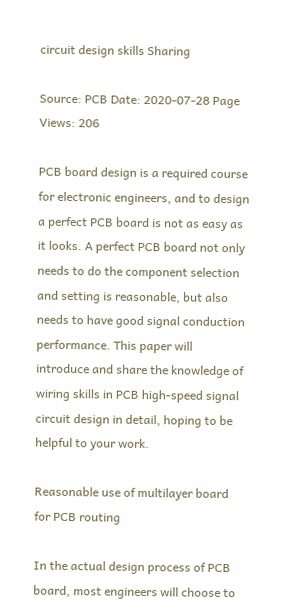circuit design skills Sharing

Source: PCB Date: 2020-07-28 Page Views: 206

PCB board design is a required course for electronic engineers, and to design a perfect PCB board is not as easy as it looks. A perfect PCB board not only needs to do the component selection and setting is reasonable, but also needs to have good signal conduction performance. This paper will introduce and share the knowledge of wiring skills in PCB high-speed signal circuit design in detail, hoping to be helpful to your work.

Reasonable use of multilayer board for PCB routing

In the actual design process of PCB board, most engineers will choose to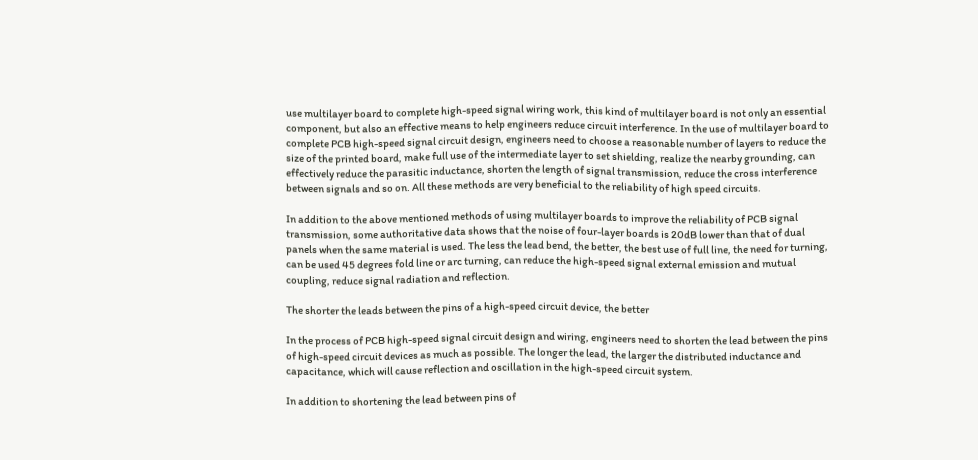use multilayer board to complete high-speed signal wiring work, this kind of multilayer board is not only an essential component, but also an effective means to help engineers reduce circuit interference. In the use of multilayer board to complete PCB high-speed signal circuit design, engineers need to choose a reasonable number of layers to reduce the size of the printed board, make full use of the intermediate layer to set shielding, realize the nearby grounding, can effectively reduce the parasitic inductance, shorten the length of signal transmission, reduce the cross interference between signals and so on. All these methods are very beneficial to the reliability of high speed circuits.

In addition to the above mentioned methods of using multilayer boards to improve the reliability of PCB signal transmission, some authoritative data shows that the noise of four-layer boards is 20dB lower than that of dual panels when the same material is used. The less the lead bend, the better, the best use of full line, the need for turning, can be used 45 degrees fold line or arc turning, can reduce the high-speed signal external emission and mutual coupling, reduce signal radiation and reflection.

The shorter the leads between the pins of a high-speed circuit device, the better

In the process of PCB high-speed signal circuit design and wiring, engineers need to shorten the lead between the pins of high-speed circuit devices as much as possible. The longer the lead, the larger the distributed inductance and capacitance, which will cause reflection and oscillation in the high-speed circuit system.

In addition to shortening the lead between pins of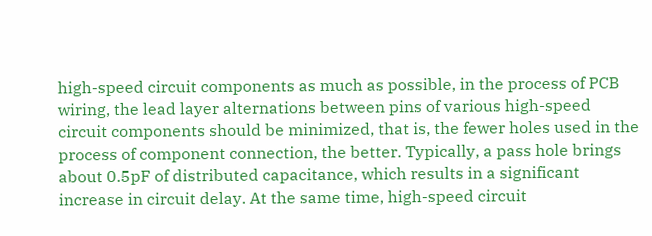high-speed circuit components as much as possible, in the process of PCB wiring, the lead layer alternations between pins of various high-speed circuit components should be minimized, that is, the fewer holes used in the process of component connection, the better. Typically, a pass hole brings about 0.5pF of distributed capacitance, which results in a significant increase in circuit delay. At the same time, high-speed circuit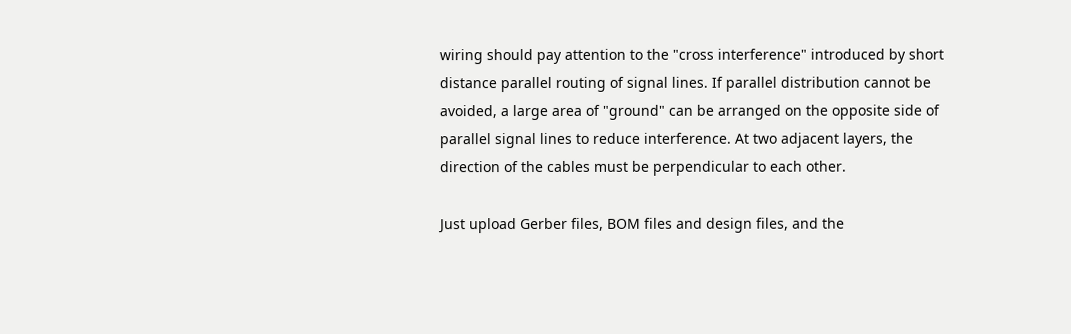wiring should pay attention to the "cross interference" introduced by short distance parallel routing of signal lines. If parallel distribution cannot be avoided, a large area of "ground" can be arranged on the opposite side of parallel signal lines to reduce interference. At two adjacent layers, the direction of the cables must be perpendicular to each other.

Just upload Gerber files, BOM files and design files, and the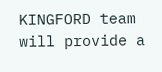KINGFORD team will provide a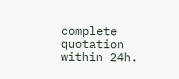complete quotation within 24h.